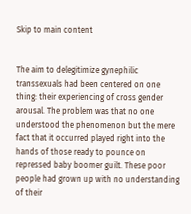Skip to main content


The aim to delegitimize gynephilic transsexuals had been centered on one thing: their experiencing of cross gender arousal. The problem was that no one understood the phenomenon but the mere fact that it occurred played right into the hands of those ready to pounce on repressed baby boomer guilt. These poor people had grown up with no understanding of their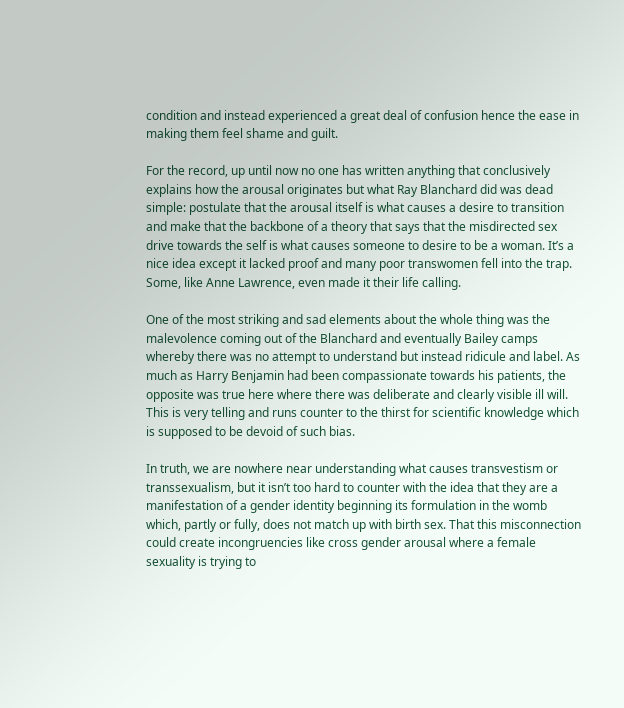condition and instead experienced a great deal of confusion hence the ease in making them feel shame and guilt.

For the record, up until now no one has written anything that conclusively explains how the arousal originates but what Ray Blanchard did was dead simple: postulate that the arousal itself is what causes a desire to transition and make that the backbone of a theory that says that the misdirected sex drive towards the self is what causes someone to desire to be a woman. It’s a nice idea except it lacked proof and many poor transwomen fell into the trap. Some, like Anne Lawrence, even made it their life calling.

One of the most striking and sad elements about the whole thing was the malevolence coming out of the Blanchard and eventually Bailey camps whereby there was no attempt to understand but instead ridicule and label. As much as Harry Benjamin had been compassionate towards his patients, the opposite was true here where there was deliberate and clearly visible ill will. This is very telling and runs counter to the thirst for scientific knowledge which is supposed to be devoid of such bias.

In truth, we are nowhere near understanding what causes transvestism or transsexualism, but it isn’t too hard to counter with the idea that they are a manifestation of a gender identity beginning its formulation in the womb which, partly or fully, does not match up with birth sex. That this misconnection could create incongruencies like cross gender arousal where a female sexuality is trying to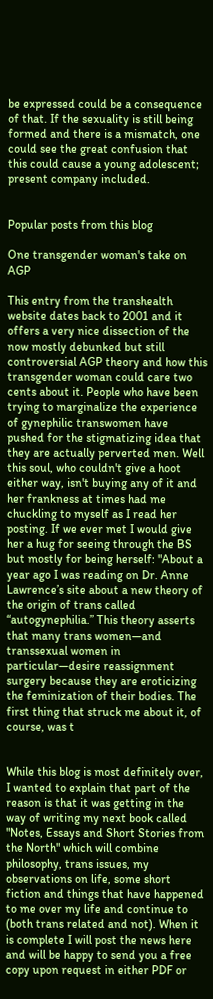be expressed could be a consequence of that. If the sexuality is still being formed and there is a mismatch, one could see the great confusion that this could cause a young adolescent; present company included.


Popular posts from this blog

One transgender woman's take on AGP

This entry from the transhealth website dates back to 2001 and it offers a very nice dissection of the now mostly debunked but still controversial AGP theory and how this transgender woman could care two cents about it. People who have been trying to marginalize the experience of gynephilic transwomen have pushed for the stigmatizing idea that they are actually perverted men. Well this soul, who couldn't give a hoot either way, isn't buying any of it and her frankness at times had me chuckling to myself as I read her posting. If we ever met I would give her a hug for seeing through the BS but mostly for being herself: "About a year ago I was reading on Dr. Anne Lawrence’s site about a new theory of the origin of trans called “autogynephilia.” This theory asserts that many trans women—and transsexual women in particular—desire reassignment surgery because they are eroticizing the feminization of their bodies. The first thing that struck me about it, of course, was t


While this blog is most definitely over, I wanted to explain that part of the reason is that it was getting in the way of writing my next book called "Notes, Essays and Short Stories from the North" which will combine philosophy, trans issues, my observations on life, some short fiction and things that have happened to me over my life and continue to (both trans related and not). When it is complete I will post the news here and will be happy to send you a free copy upon request in either PDF or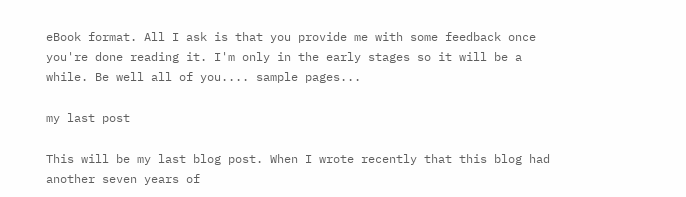eBook format. All I ask is that you provide me with some feedback once you're done reading it. I'm only in the early stages so it will be a while. Be well all of you.... sample pages...

my last post

This will be my last blog post. When I wrote recently that this blog had another seven years of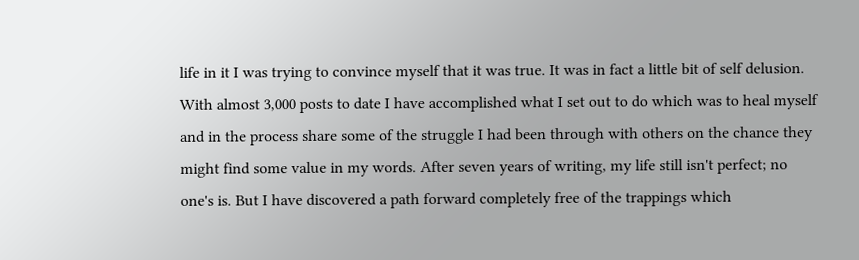life in it I was trying to convince myself that it was true. It was in fact a little bit of self delusion. With almost 3,000 posts to date I have accomplished what I set out to do which was to heal myself and in the process share some of the struggle I had been through with others on the chance they might find some value in my words. After seven years of writing, my life still isn't perfect; no one's is. But I have discovered a path forward completely free of the trappings which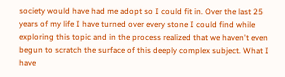society would have had me adopt so I could fit in. Over the last 25 years of my life I have turned over every stone I could find while exploring this topic and in the process realized that we haven't even begun to scratch the surface of this deeply complex subject. What I have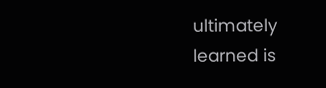ultimately learned is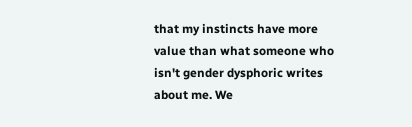that my instincts have more value than what someone who isn't gender dysphoric writes about me. We